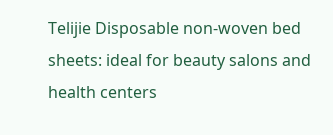Telijie Disposable non-woven bed sheets: ideal for beauty salons and health centers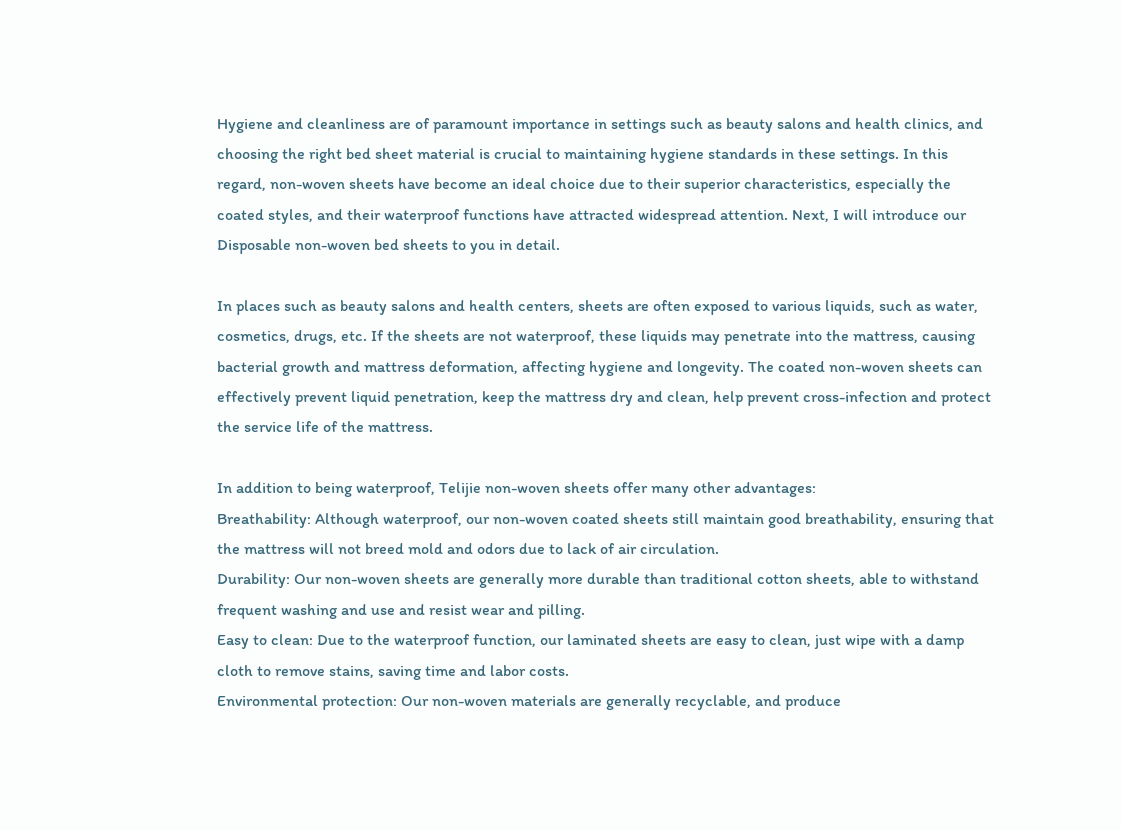Hygiene and cleanliness are of paramount importance in settings such as beauty salons and health clinics, and choosing the right bed sheet material is crucial to maintaining hygiene standards in these settings. In this regard, non-woven sheets have become an ideal choice due to their superior characteristics, especially the coated styles, and their waterproof functions have attracted widespread attention. Next, I will introduce our Disposable non-woven bed sheets to you in detail.

In places such as beauty salons and health centers, sheets are often exposed to various liquids, such as water, cosmetics, drugs, etc. If the sheets are not waterproof, these liquids may penetrate into the mattress, causing bacterial growth and mattress deformation, affecting hygiene and longevity. The coated non-woven sheets can effectively prevent liquid penetration, keep the mattress dry and clean, help prevent cross-infection and protect the service life of the mattress.

In addition to being waterproof, Telijie non-woven sheets offer many other advantages:
Breathability: Although waterproof, our non-woven coated sheets still maintain good breathability, ensuring that the mattress will not breed mold and odors due to lack of air circulation.
Durability: Our non-woven sheets are generally more durable than traditional cotton sheets, able to withstand frequent washing and use and resist wear and pilling.
Easy to clean: Due to the waterproof function, our laminated sheets are easy to clean, just wipe with a damp cloth to remove stains, saving time and labor costs.
Environmental protection: Our non-woven materials are generally recyclable, and produce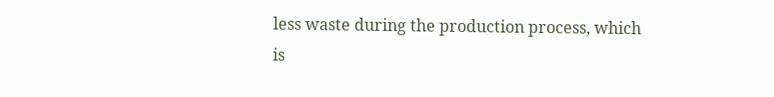less waste during the production process, which is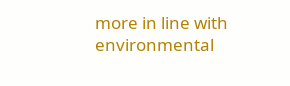more in line with environmental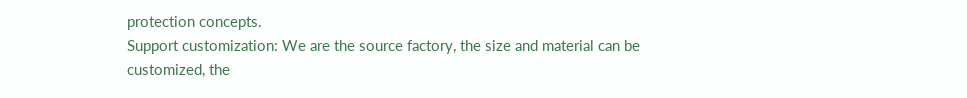protection concepts.
Support customization: We are the source factory, the size and material can be customized, the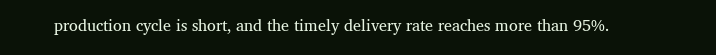production cycle is short, and the timely delivery rate reaches more than 95%.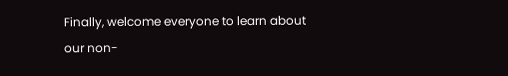Finally, welcome everyone to learn about our non-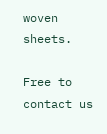woven sheets.

Free to contact us